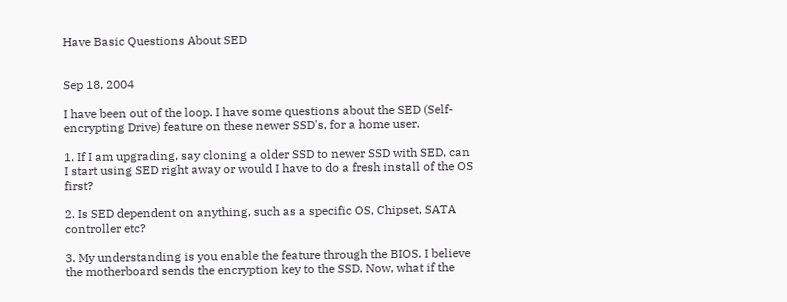Have Basic Questions About SED


Sep 18, 2004

I have been out of the loop. I have some questions about the SED (Self-encrypting Drive) feature on these newer SSD's, for a home user.

1. If I am upgrading, say cloning a older SSD to newer SSD with SED, can I start using SED right away or would I have to do a fresh install of the OS first?

2. Is SED dependent on anything, such as a specific OS, Chipset, SATA controller etc?

3. My understanding is you enable the feature through the BIOS. I believe the motherboard sends the encryption key to the SSD. Now, what if the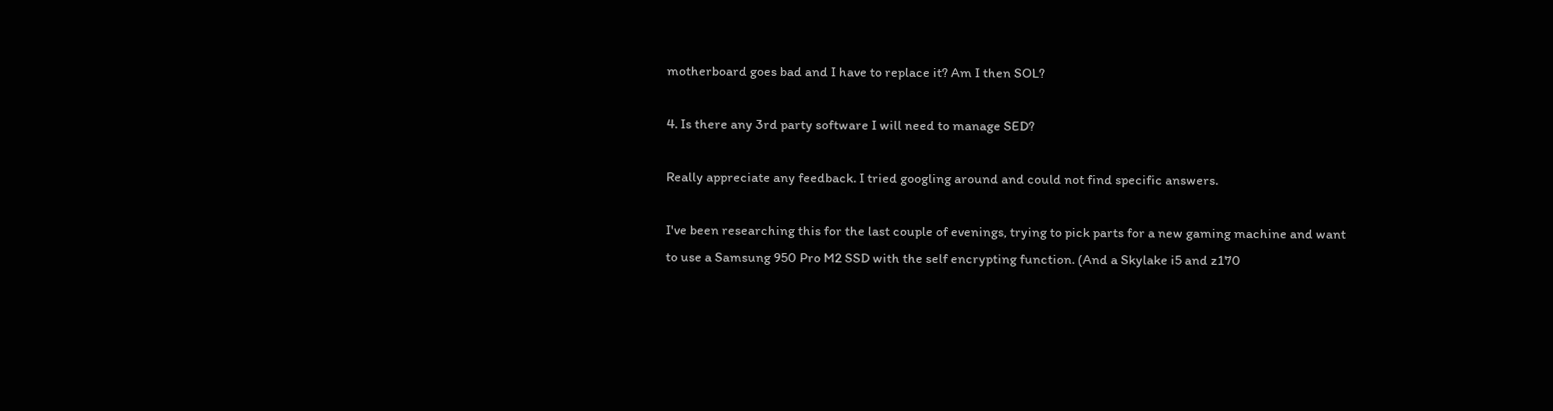motherboard goes bad and I have to replace it? Am I then SOL?

4. Is there any 3rd party software I will need to manage SED?

Really appreciate any feedback. I tried googling around and could not find specific answers.

I've been researching this for the last couple of evenings, trying to pick parts for a new gaming machine and want to use a Samsung 950 Pro M2 SSD with the self encrypting function. (And a Skylake i5 and z170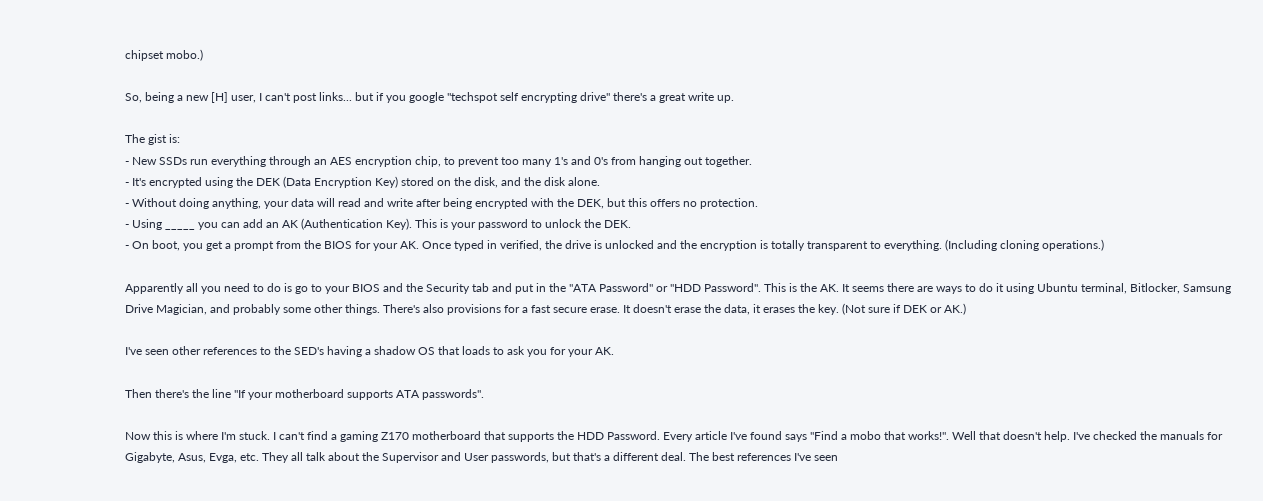chipset mobo.)

So, being a new [H] user, I can't post links... but if you google "techspot self encrypting drive" there's a great write up.

The gist is:
- New SSDs run everything through an AES encryption chip, to prevent too many 1's and 0's from hanging out together.
- It's encrypted using the DEK (Data Encryption Key) stored on the disk, and the disk alone.
- Without doing anything, your data will read and write after being encrypted with the DEK, but this offers no protection.
- Using _____ you can add an AK (Authentication Key). This is your password to unlock the DEK.
- On boot, you get a prompt from the BIOS for your AK. Once typed in verified, the drive is unlocked and the encryption is totally transparent to everything. (Including cloning operations.)

Apparently all you need to do is go to your BIOS and the Security tab and put in the "ATA Password" or "HDD Password". This is the AK. It seems there are ways to do it using Ubuntu terminal, Bitlocker, Samsung Drive Magician, and probably some other things. There's also provisions for a fast secure erase. It doesn't erase the data, it erases the key. (Not sure if DEK or AK.)

I've seen other references to the SED's having a shadow OS that loads to ask you for your AK.

Then there's the line "If your motherboard supports ATA passwords".

Now this is where I'm stuck. I can't find a gaming Z170 motherboard that supports the HDD Password. Every article I've found says "Find a mobo that works!". Well that doesn't help. I've checked the manuals for Gigabyte, Asus, Evga, etc. They all talk about the Supervisor and User passwords, but that's a different deal. The best references I've seen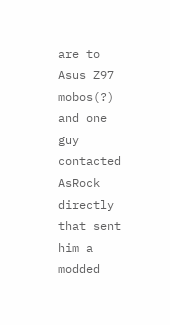are to Asus Z97 mobos(?) and one guy contacted AsRock directly that sent him a modded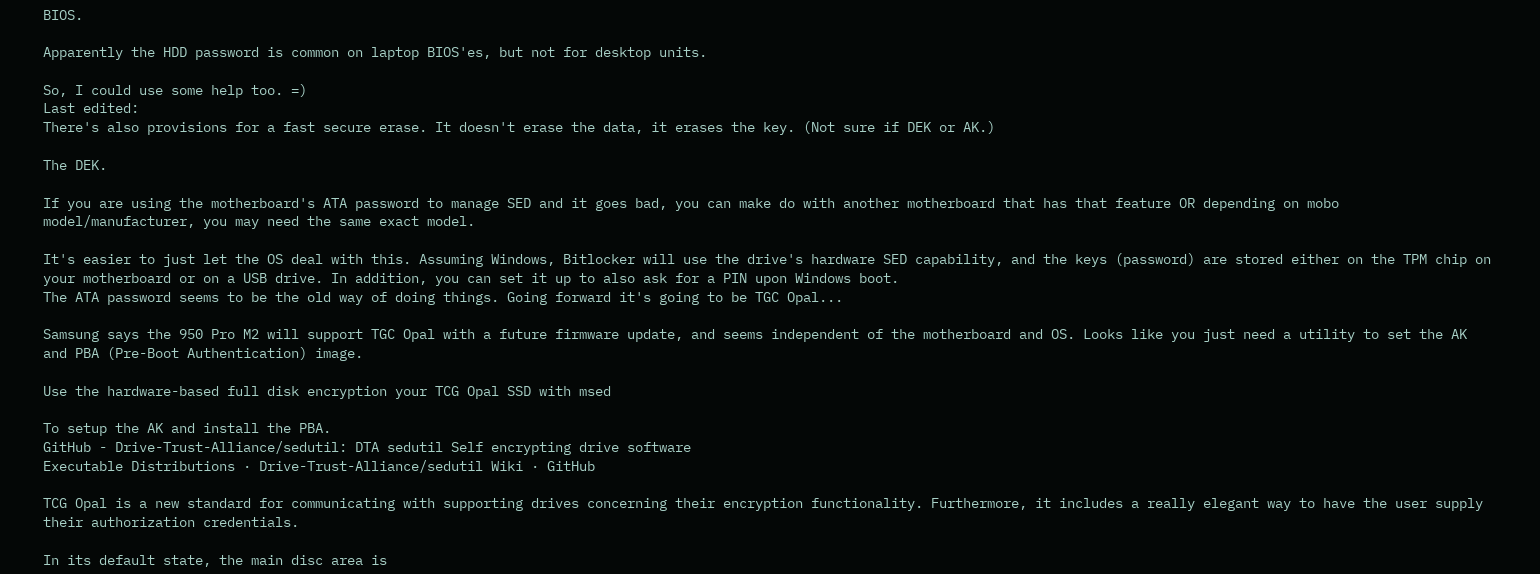BIOS.

Apparently the HDD password is common on laptop BIOS'es, but not for desktop units.

So, I could use some help too. =)
Last edited:
There's also provisions for a fast secure erase. It doesn't erase the data, it erases the key. (Not sure if DEK or AK.)

The DEK.

If you are using the motherboard's ATA password to manage SED and it goes bad, you can make do with another motherboard that has that feature OR depending on mobo model/manufacturer, you may need the same exact model.

It's easier to just let the OS deal with this. Assuming Windows, Bitlocker will use the drive's hardware SED capability, and the keys (password) are stored either on the TPM chip on your motherboard or on a USB drive. In addition, you can set it up to also ask for a PIN upon Windows boot.
The ATA password seems to be the old way of doing things. Going forward it's going to be TGC Opal...

Samsung says the 950 Pro M2 will support TGC Opal with a future firmware update, and seems independent of the motherboard and OS. Looks like you just need a utility to set the AK and PBA (Pre-Boot Authentication) image.

Use the hardware-based full disk encryption your TCG Opal SSD with msed

To setup the AK and install the PBA.
GitHub - Drive-Trust-Alliance/sedutil: DTA sedutil Self encrypting drive software
Executable Distributions · Drive-Trust-Alliance/sedutil Wiki · GitHub

TCG Opal is a new standard for communicating with supporting drives concerning their encryption functionality. Furthermore, it includes a really elegant way to have the user supply their authorization credentials.

In its default state, the main disc area is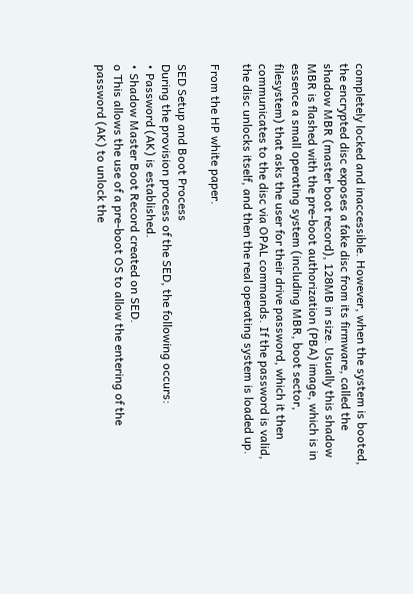completely locked and inaccessible. However, when the system is booted, the encrypted disc exposes a fake disc from its firmware, called the shadow MBR (master boot record), 128MB in size. Usually this shadow MBR is flashed with the pre-boot authorization (PBA) image, which is in essence a small operating system (including MBR, boot sector, filesystem) that asks the user for their drive password, which it then communicates to the disc via OPAL commands. If the password is valid, the disc unlocks itself, and then the real operating system is loaded up.

From the HP white paper.

SED Setup and Boot Process
During the provision process of the SED, the following occurs:
• Password (AK) is established.
• Shadow Master Boot Record created on SED.
o This allows the use of a pre-boot OS to allow the entering of the password (AK) to unlock the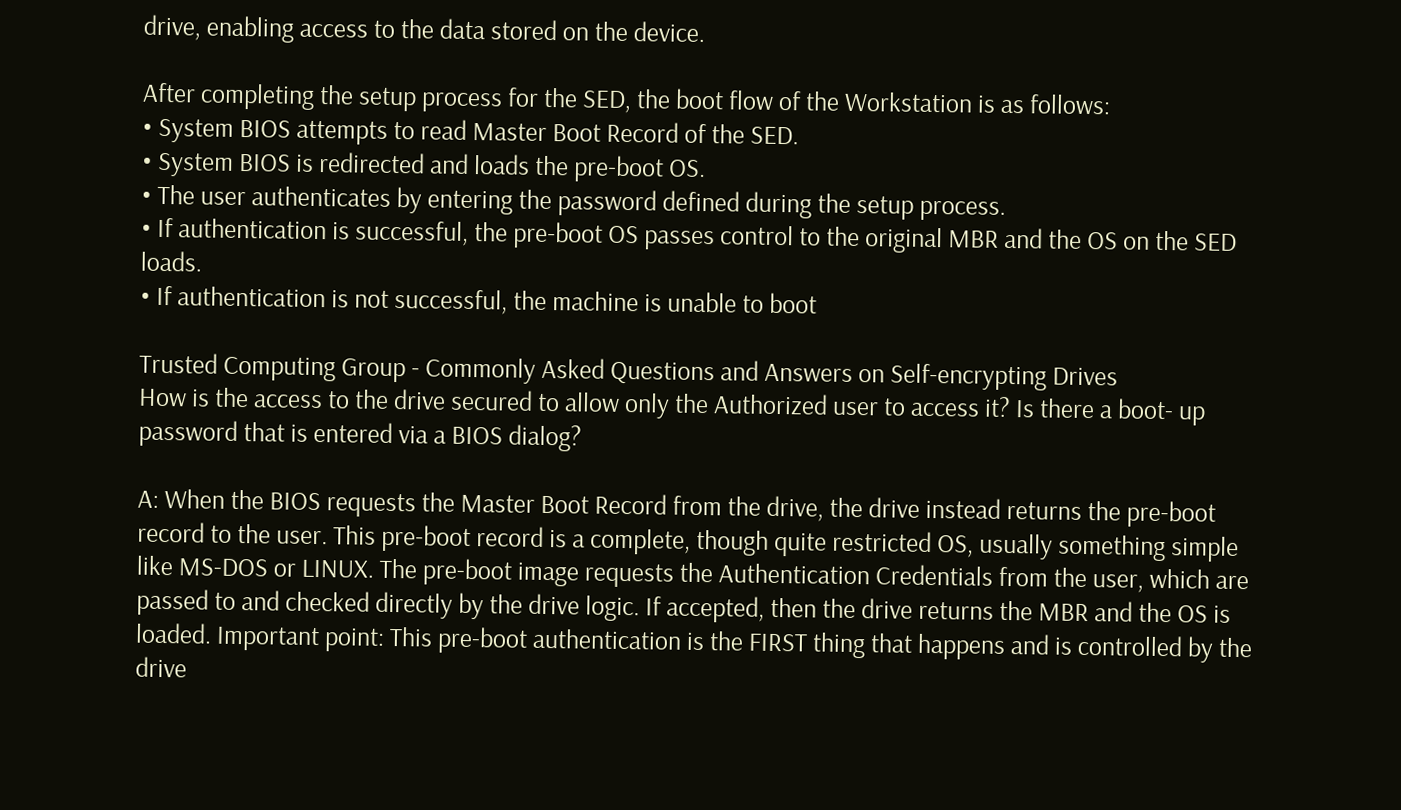drive, enabling access to the data stored on the device.

After completing the setup process for the SED, the boot flow of the Workstation is as follows:
• System BIOS attempts to read Master Boot Record of the SED.
• System BIOS is redirected and loads the pre-boot OS.
• The user authenticates by entering the password defined during the setup process.
• If authentication is successful, the pre-boot OS passes control to the original MBR and the OS on the SED loads.
• If authentication is not successful, the machine is unable to boot

Trusted Computing Group - Commonly Asked Questions and Answers on Self-encrypting Drives
How is the access to the drive secured to allow only the Authorized user to access it? Is there a boot- up password that is entered via a BIOS dialog?

A: When the BIOS requests the Master Boot Record from the drive, the drive instead returns the pre-boot record to the user. This pre-boot record is a complete, though quite restricted OS, usually something simple like MS-DOS or LINUX. The pre-boot image requests the Authentication Credentials from the user, which are passed to and checked directly by the drive logic. If accepted, then the drive returns the MBR and the OS is loaded. Important point: This pre-boot authentication is the FIRST thing that happens and is controlled by the drive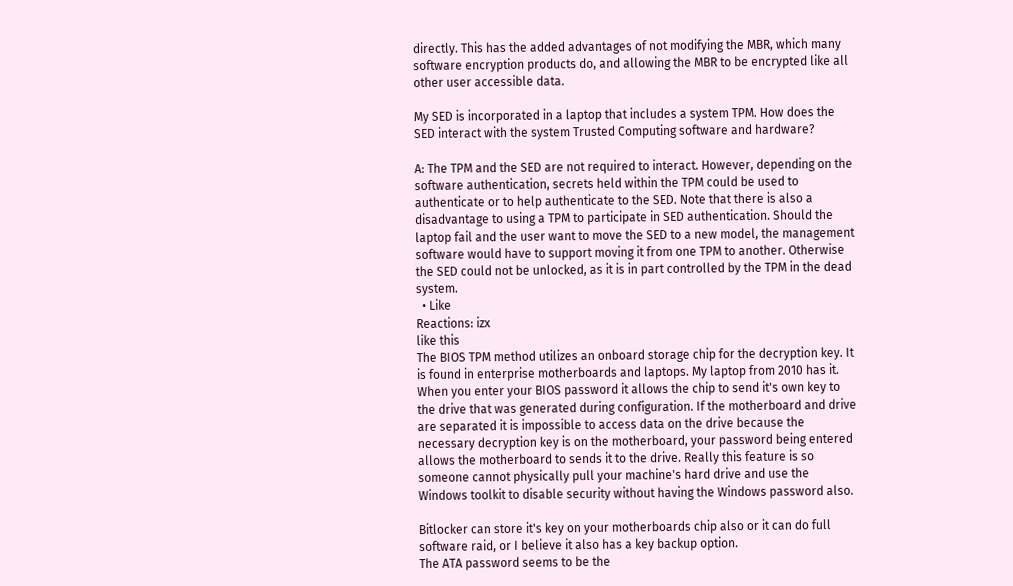directly. This has the added advantages of not modifying the MBR, which many software encryption products do, and allowing the MBR to be encrypted like all other user accessible data.

My SED is incorporated in a laptop that includes a system TPM. How does the SED interact with the system Trusted Computing software and hardware?

A: The TPM and the SED are not required to interact. However, depending on the software authentication, secrets held within the TPM could be used to authenticate or to help authenticate to the SED. Note that there is also a disadvantage to using a TPM to participate in SED authentication. Should the laptop fail and the user want to move the SED to a new model, the management software would have to support moving it from one TPM to another. Otherwise the SED could not be unlocked, as it is in part controlled by the TPM in the dead system.
  • Like
Reactions: izx
like this
The BIOS TPM method utilizes an onboard storage chip for the decryption key. It is found in enterprise motherboards and laptops. My laptop from 2010 has it. When you enter your BIOS password it allows the chip to send it's own key to the drive that was generated during configuration. If the motherboard and drive are separated it is impossible to access data on the drive because the necessary decryption key is on the motherboard, your password being entered allows the motherboard to sends it to the drive. Really this feature is so someone cannot physically pull your machine's hard drive and use the Windows toolkit to disable security without having the Windows password also.

Bitlocker can store it's key on your motherboards chip also or it can do full software raid, or I believe it also has a key backup option.
The ATA password seems to be the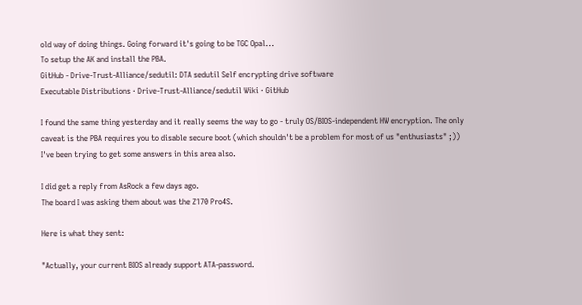old way of doing things. Going forward it's going to be TGC Opal...
To setup the AK and install the PBA.
GitHub - Drive-Trust-Alliance/sedutil: DTA sedutil Self encrypting drive software
Executable Distributions · Drive-Trust-Alliance/sedutil Wiki · GitHub

I found the same thing yesterday and it really seems the way to go - truly OS/BIOS-independent HW encryption. The only caveat is the PBA requires you to disable secure boot (which shouldn't be a problem for most of us "enthusiasts" ;))
I've been trying to get some answers in this area also.

I did get a reply from AsRock a few days ago.
The board I was asking them about was the Z170 Pro4S.

Here is what they sent:

"Actually, your current BIOS already support ATA-password.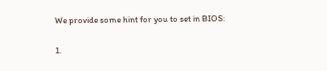We provide some hint for you to set in BIOS:

1.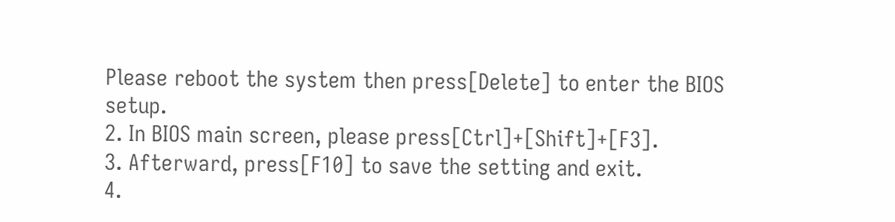Please reboot the system then press[Delete] to enter the BIOS setup.
2. In BIOS main screen, please press[Ctrl]+[Shift]+[F3].
3. Afterward, press[F10] to save the setting and exit.
4.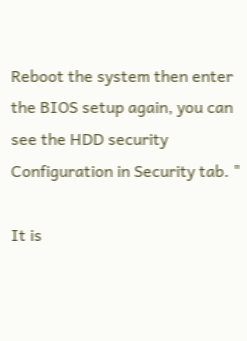Reboot the system then enter the BIOS setup again, you can see the HDD security Configuration in Security tab. "

It is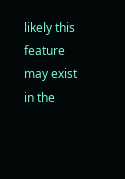likely this feature may exist in the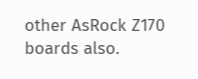other AsRock Z170 boards also.